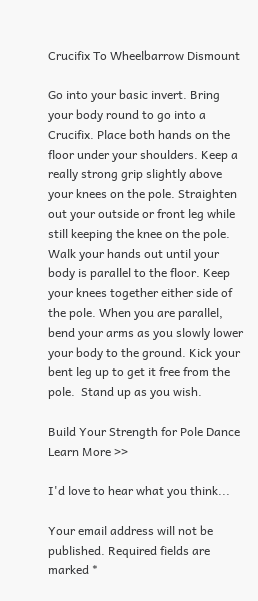Crucifix To Wheelbarrow Dismount

Go into your basic invert. Bring your body round to go into a Crucifix. Place both hands on the floor under your shoulders. Keep a really strong grip slightly above your knees on the pole. Straighten out your outside or front leg while still keeping the knee on the pole. Walk your hands out until your body is parallel to the floor. Keep your knees together either side of the pole. When you are parallel, bend your arms as you slowly lower your body to the ground. Kick your bent leg up to get it free from the pole.  Stand up as you wish.

Build Your Strength for Pole Dance
Learn More >>

I'd love to hear what you think...

Your email address will not be published. Required fields are marked *